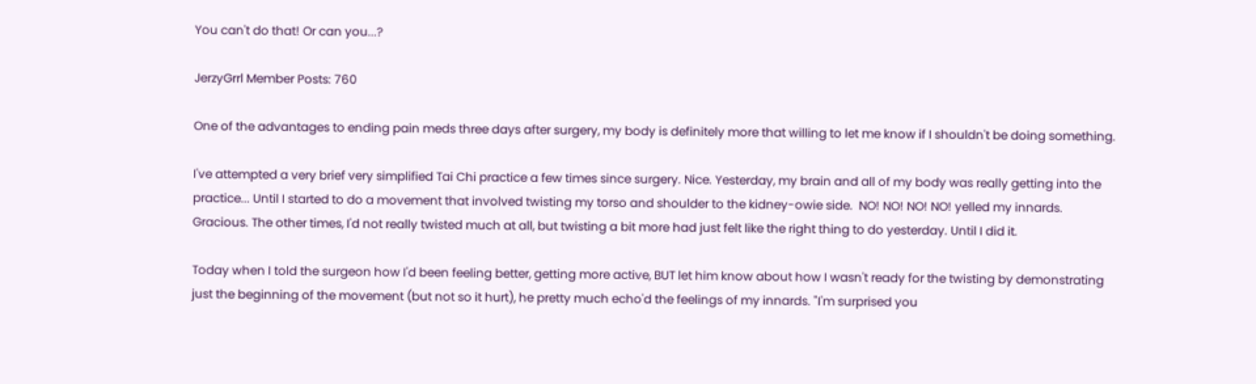You can't do that! Or can you...?

JerzyGrrl Member Posts: 760

One of the advantages to ending pain meds three days after surgery, my body is definitely more that willing to let me know if I shouldn't be doing something.

I've attempted a very brief very simplified Tai Chi practice a few times since surgery. Nice. Yesterday, my brain and all of my body was really getting into the practice... Until I started to do a movement that involved twisting my torso and shoulder to the kidney-owie side.  NO! NO! NO! NO! yelled my innards. Gracious. The other times, I'd not really twisted much at all, but twisting a bit more had just felt like the right thing to do yesterday. Until I did it.

Today when I told the surgeon how I'd been feeling better, getting more active, BUT let him know about how I wasn't ready for the twisting by demonstrating just the beginning of the movement (but not so it hurt), he pretty much echo'd the feelings of my innards. "I'm surprised you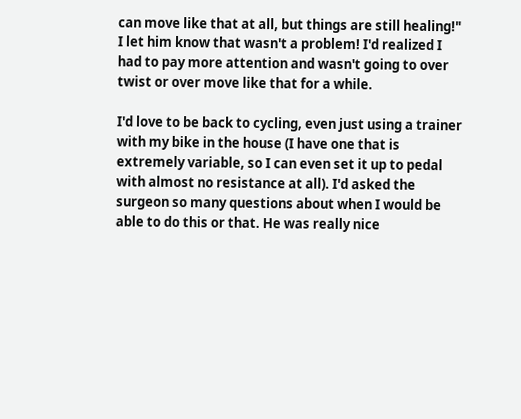can move like that at all, but things are still healing!" I let him know that wasn't a problem! I'd realized I had to pay more attention and wasn't going to over twist or over move like that for a while.

I'd love to be back to cycling, even just using a trainer with my bike in the house (I have one that is extremely variable, so I can even set it up to pedal with almost no resistance at all). I'd asked the surgeon so many questions about when I would be able to do this or that. He was really nice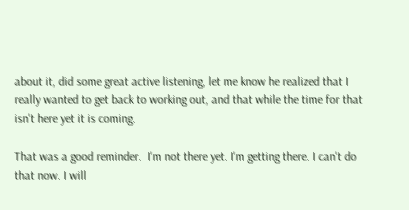about it, did some great active listening, let me know he realized that I really wanted to get back to working out, and that while the time for that isn't here yet it is coming.

That was a good reminder.  I'm not there yet. I'm getting there. I can't do that now. I will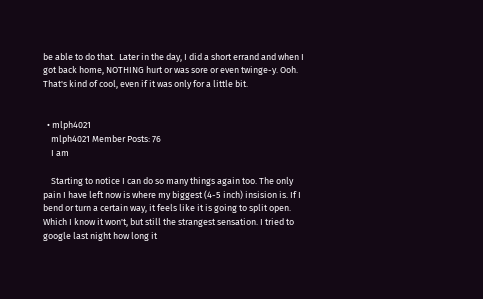be able to do that.  Later in the day, I did a short errand and when I got back home, NOTHING hurt or was sore or even twinge-y. Ooh. That's kind of cool, even if it was only for a little bit.


  • mlph4021
    mlph4021 Member Posts: 76
    I am

    Starting to notice I can do so many things again too. The only pain I have left now is where my biggest (4-5 inch) insision is. If I bend or turn a certain way, it feels like it is going to split open. Which I know it won't, but still the strangest sensation. I tried to google last night how long it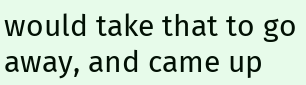would take that to go away, and came up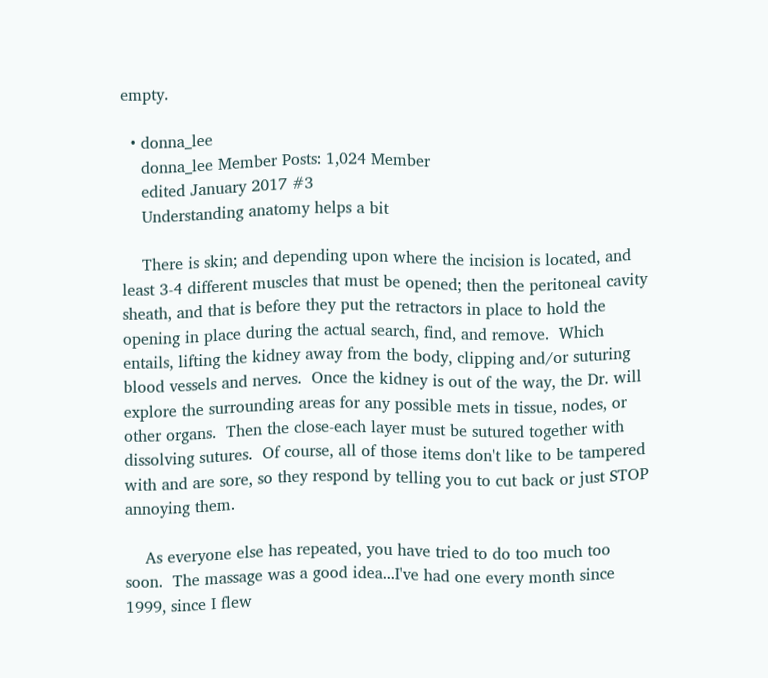empty.

  • donna_lee
    donna_lee Member Posts: 1,024 Member
    edited January 2017 #3
    Understanding anatomy helps a bit

    There is skin; and depending upon where the incision is located, and least 3-4 different muscles that must be opened; then the peritoneal cavity sheath, and that is before they put the retractors in place to hold the opening in place during the actual search, find, and remove.  Which entails, lifting the kidney away from the body, clipping and/or suturing blood vessels and nerves.  Once the kidney is out of the way, the Dr. will explore the surrounding areas for any possible mets in tissue, nodes, or other organs.  Then the close-each layer must be sutured together with dissolving sutures.  Of course, all of those items don't like to be tampered with and are sore, so they respond by telling you to cut back or just STOP annoying them.

    As everyone else has repeated, you have tried to do too much too soon.  The massage was a good idea...I've had one every month since 1999, since I flew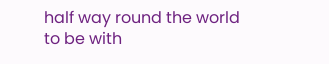half way round the world to be with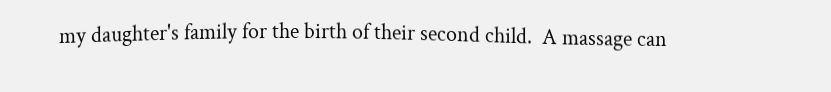my daughter's family for the birth of their second child.  A massage can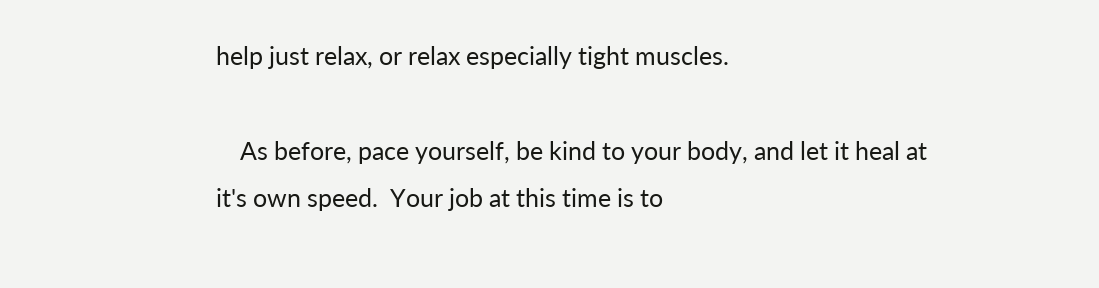help just relax, or relax especially tight muscles.

    As before, pace yourself, be kind to your body, and let it heal at it's own speed.  Your job at this time is to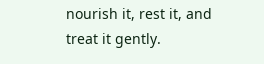nourish it, rest it, and treat it gently.